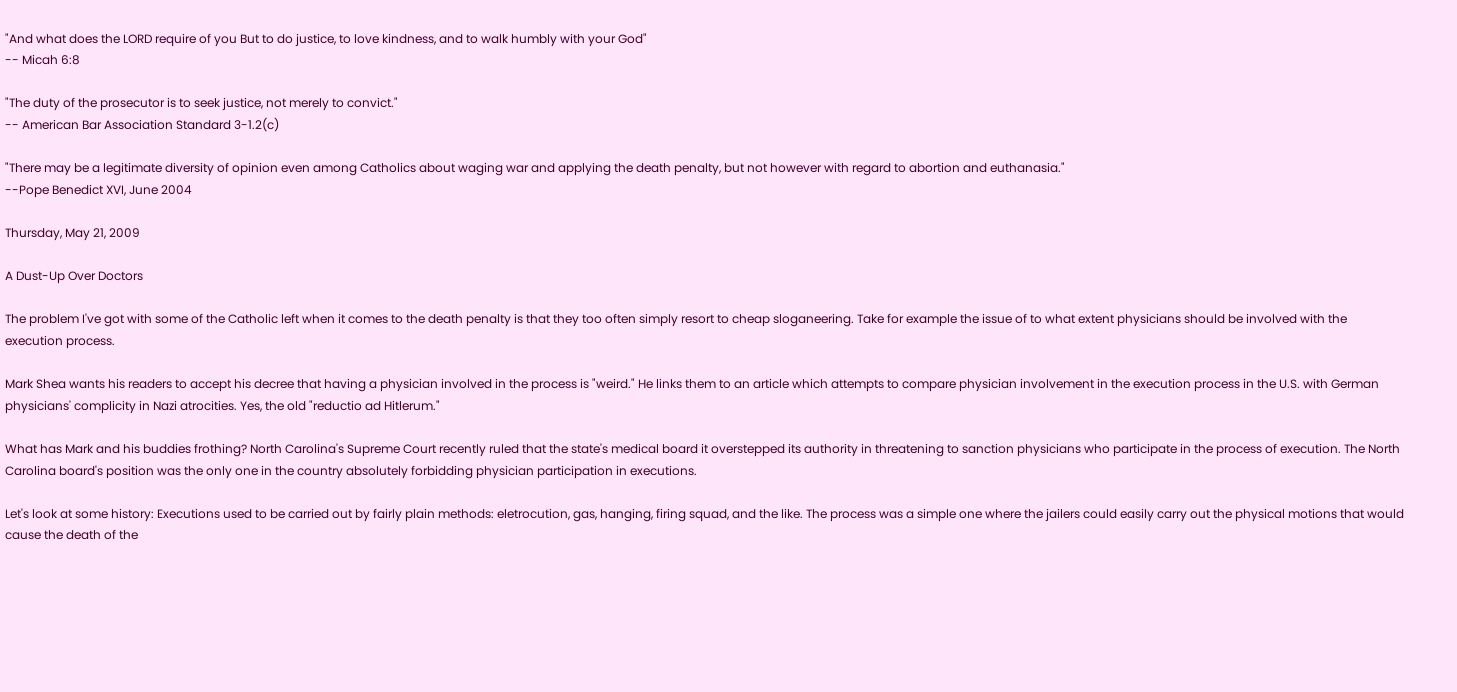"And what does the LORD require of you But to do justice, to love kindness, and to walk humbly with your God"
-- Micah 6:8

"The duty of the prosecutor is to seek justice, not merely to convict."
-- American Bar Association Standard 3-1.2(c)

"There may be a legitimate diversity of opinion even among Catholics about waging war and applying the death penalty, but not however with regard to abortion and euthanasia."
--Pope Benedict XVI, June 2004

Thursday, May 21, 2009

A Dust-Up Over Doctors

The problem I've got with some of the Catholic left when it comes to the death penalty is that they too often simply resort to cheap sloganeering. Take for example the issue of to what extent physicians should be involved with the execution process.

Mark Shea wants his readers to accept his decree that having a physician involved in the process is "weird." He links them to an article which attempts to compare physician involvement in the execution process in the U.S. with German physicians' complicity in Nazi atrocities. Yes, the old "reductio ad Hitlerum."

What has Mark and his buddies frothing? North Carolina's Supreme Court recently ruled that the state's medical board it overstepped its authority in threatening to sanction physicians who participate in the process of execution. The North Carolina board's position was the only one in the country absolutely forbidding physician participation in executions.

Let's look at some history: Executions used to be carried out by fairly plain methods: eletrocution, gas, hanging, firing squad, and the like. The process was a simple one where the jailers could easily carry out the physical motions that would cause the death of the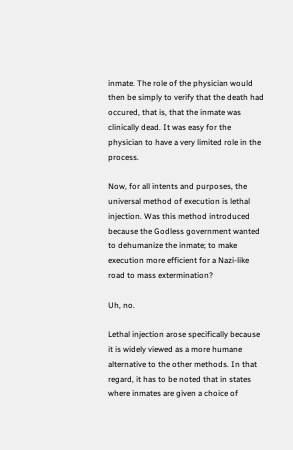inmate. The role of the physician would then be simply to verify that the death had occured, that is, that the inmate was clinically dead. It was easy for the physician to have a very limited role in the process.

Now, for all intents and purposes, the universal method of execution is lethal injection. Was this method introduced because the Godless government wanted to dehumanize the inmate; to make execution more efficient for a Nazi-like road to mass extermination?

Uh, no.

Lethal injection arose specifically because it is widely viewed as a more humane alternative to the other methods. In that regard, it has to be noted that in states where inmates are given a choice of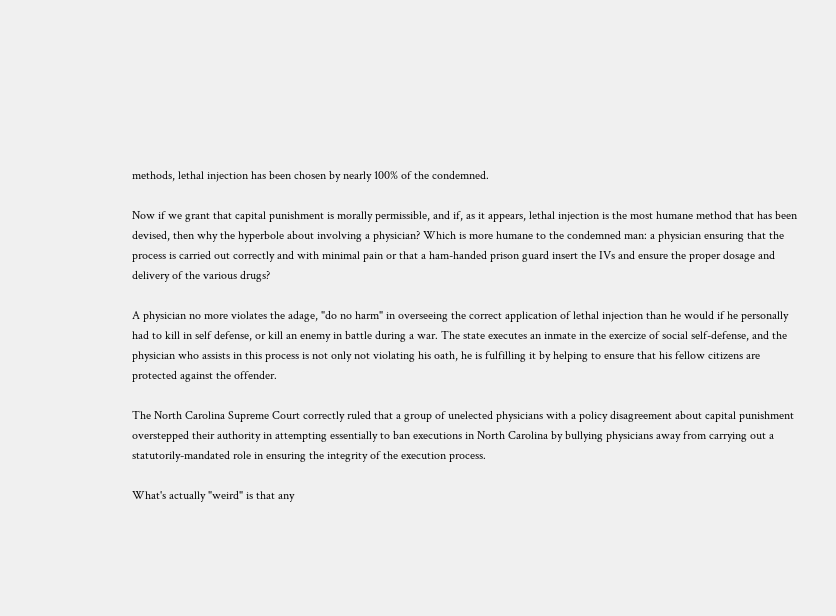methods, lethal injection has been chosen by nearly 100% of the condemned.

Now if we grant that capital punishment is morally permissible, and if, as it appears, lethal injection is the most humane method that has been devised, then why the hyperbole about involving a physician? Which is more humane to the condemned man: a physician ensuring that the process is carried out correctly and with minimal pain or that a ham-handed prison guard insert the IVs and ensure the proper dosage and delivery of the various drugs?

A physician no more violates the adage, "do no harm" in overseeing the correct application of lethal injection than he would if he personally had to kill in self defense, or kill an enemy in battle during a war. The state executes an inmate in the exercize of social self-defense, and the physician who assists in this process is not only not violating his oath, he is fulfilling it by helping to ensure that his fellow citizens are protected against the offender.

The North Carolina Supreme Court correctly ruled that a group of unelected physicians with a policy disagreement about capital punishment overstepped their authority in attempting essentially to ban executions in North Carolina by bullying physicians away from carrying out a statutorily-mandated role in ensuring the integrity of the execution process.

What's actually "weird" is that any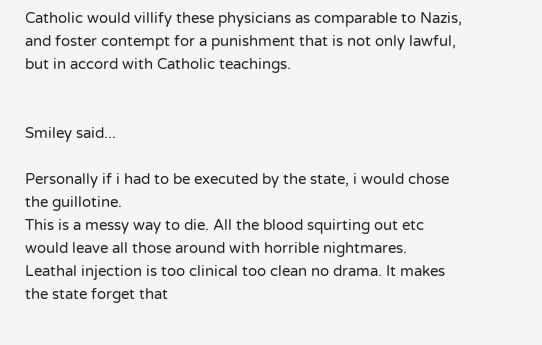Catholic would villify these physicians as comparable to Nazis, and foster contempt for a punishment that is not only lawful, but in accord with Catholic teachings.


Smiley said...

Personally if i had to be executed by the state, i would chose the guillotine.
This is a messy way to die. All the blood squirting out etc would leave all those around with horrible nightmares.
Leathal injection is too clinical too clean no drama. It makes the state forget that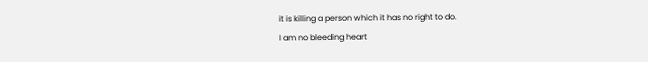it is killing a person which it has no right to do.
I am no bleeding heart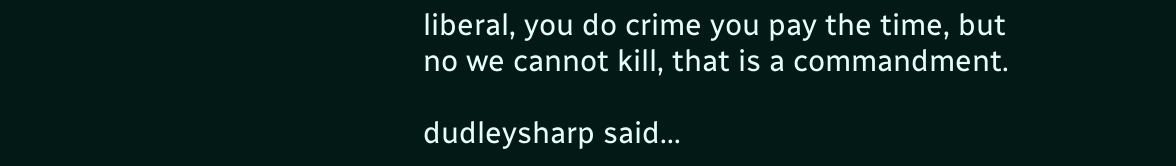liberal, you do crime you pay the time, but no we cannot kill, that is a commandment.

dudleysharp said...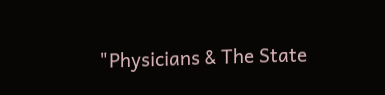"Physicians & The State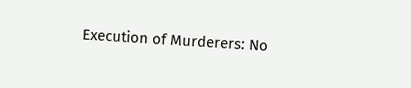Execution of Murderers: No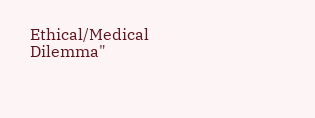Ethical/Medical Dilemma"